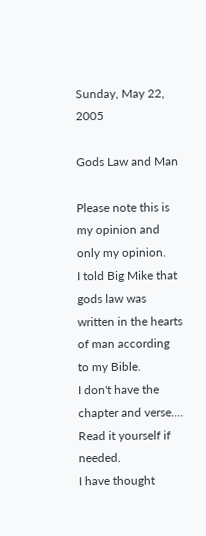Sunday, May 22, 2005

Gods Law and Man

Please note this is my opinion and only my opinion.
I told Big Mike that gods law was written in the hearts of man according to my Bible.
I don't have the chapter and verse.... Read it yourself if needed.
I have thought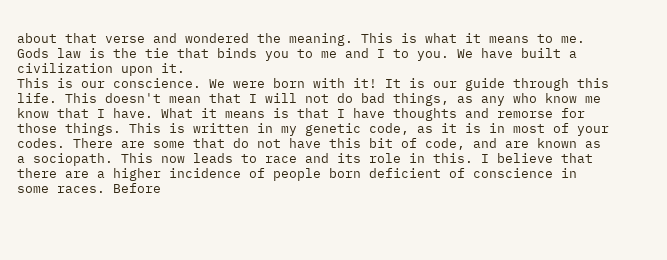about that verse and wondered the meaning. This is what it means to me.
Gods law is the tie that binds you to me and I to you. We have built a civilization upon it.
This is our conscience. We were born with it! It is our guide through this life. This doesn't mean that I will not do bad things, as any who know me know that I have. What it means is that I have thoughts and remorse for those things. This is written in my genetic code, as it is in most of your codes. There are some that do not have this bit of code, and are known as a sociopath. This now leads to race and its role in this. I believe that there are a higher incidence of people born deficient of conscience in some races. Before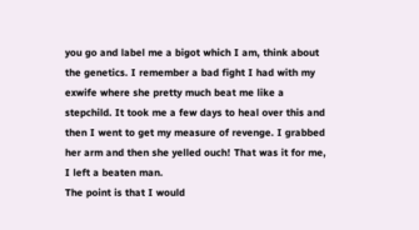you go and label me a bigot which I am, think about the genetics. I remember a bad fight I had with my exwife where she pretty much beat me like a stepchild. It took me a few days to heal over this and then I went to get my measure of revenge. I grabbed her arm and then she yelled ouch! That was it for me, I left a beaten man.
The point is that I would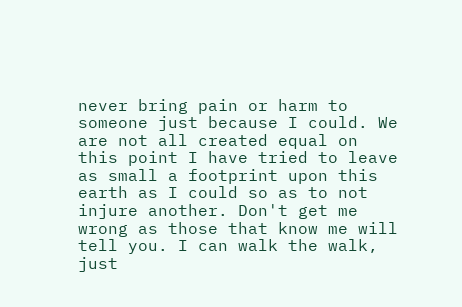never bring pain or harm to someone just because I could. We are not all created equal on this point I have tried to leave as small a footprint upon this earth as I could so as to not injure another. Don't get me wrong as those that know me will tell you. I can walk the walk, just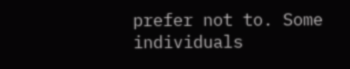prefer not to. Some individuals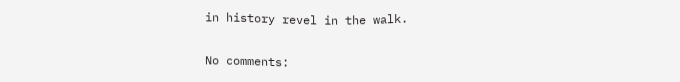in history revel in the walk.

No comments: